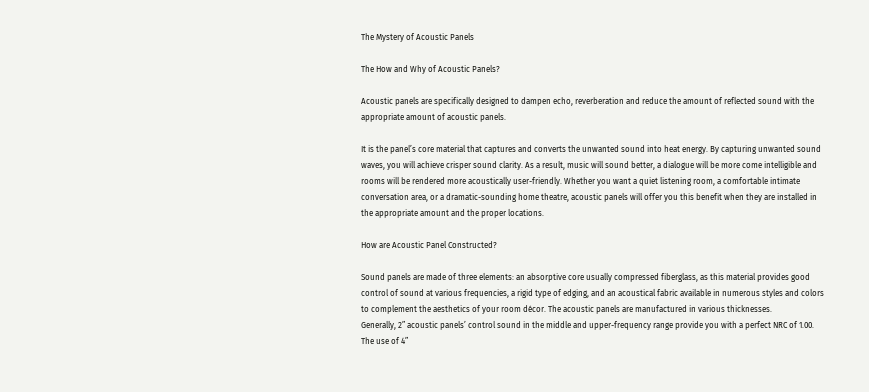The Mystery of Acoustic Panels

The How and Why of Acoustic Panels?

Acoustic panels are specifically designed to dampen echo, reverberation and reduce the amount of reflected sound with the appropriate amount of acoustic panels.

It is the panel’s core material that captures and converts the unwanted sound into heat energy. By capturing unwanted sound waves, you will achieve crisper sound clarity. As a result, music will sound better, a dialogue will be more come intelligible and rooms will be rendered more acoustically user-friendly. Whether you want a quiet listening room, a comfortable intimate conversation area, or a dramatic-sounding home theatre, acoustic panels will offer you this benefit when they are installed in the appropriate amount and the proper locations.

How are Acoustic Panel Constructed?

Sound panels are made of three elements: an absorptive core usually compressed fiberglass, as this material provides good control of sound at various frequencies, a rigid type of edging, and an acoustical fabric available in numerous styles and colors to complement the aesthetics of your room décor. The acoustic panels are manufactured in various thicknesses.
Generally, 2” acoustic panels’ control sound in the middle and upper-frequency range provide you with a perfect NRC of 1.00. The use of 4”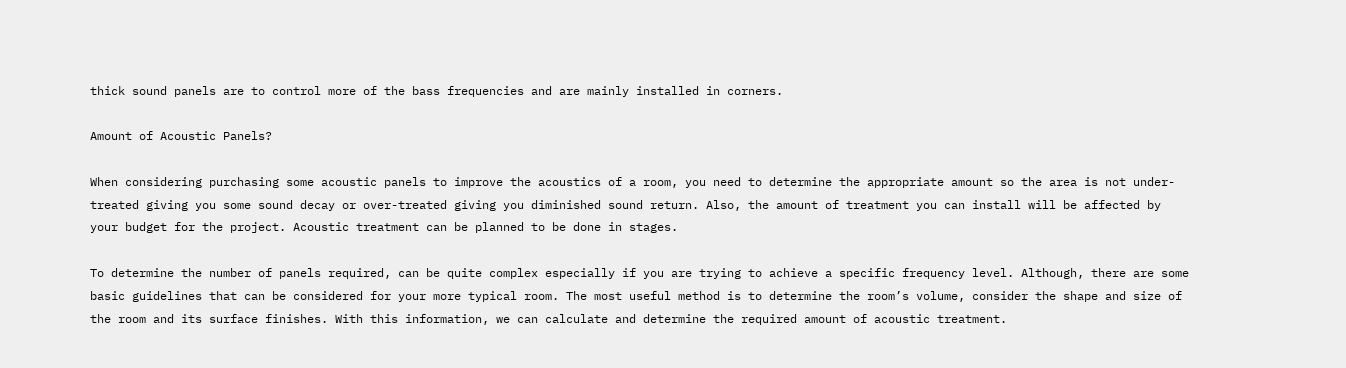thick sound panels are to control more of the bass frequencies and are mainly installed in corners.

Amount of Acoustic Panels?

When considering purchasing some acoustic panels to improve the acoustics of a room, you need to determine the appropriate amount so the area is not under-treated giving you some sound decay or over-treated giving you diminished sound return. Also, the amount of treatment you can install will be affected by your budget for the project. Acoustic treatment can be planned to be done in stages.

To determine the number of panels required, can be quite complex especially if you are trying to achieve a specific frequency level. Although, there are some basic guidelines that can be considered for your more typical room. The most useful method is to determine the room’s volume, consider the shape and size of the room and its surface finishes. With this information, we can calculate and determine the required amount of acoustic treatment.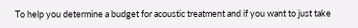To help you determine a budget for acoustic treatment and if you want to just take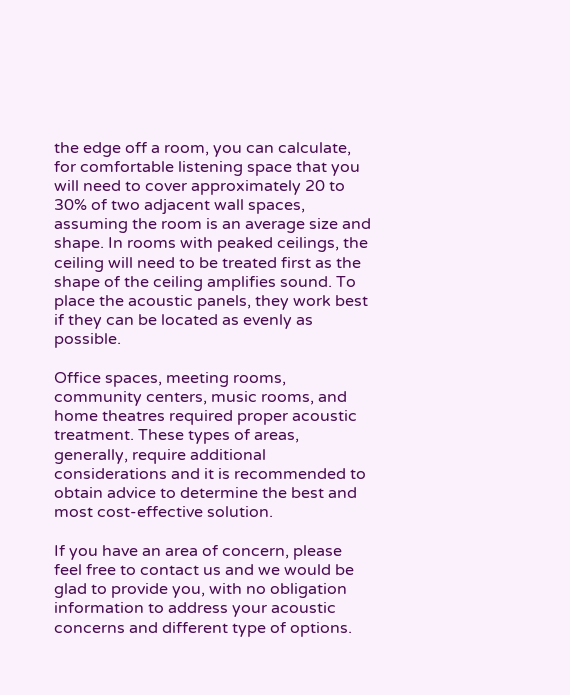the edge off a room, you can calculate, for comfortable listening space that you will need to cover approximately 20 to 30% of two adjacent wall spaces, assuming the room is an average size and shape. In rooms with peaked ceilings, the ceiling will need to be treated first as the shape of the ceiling amplifies sound. To place the acoustic panels, they work best if they can be located as evenly as possible.

Office spaces, meeting rooms, community centers, music rooms, and home theatres required proper acoustic treatment. These types of areas, generally, require additional considerations and it is recommended to obtain advice to determine the best and most cost-effective solution.

If you have an area of concern, please feel free to contact us and we would be glad to provide you, with no obligation information to address your acoustic concerns and different type of options.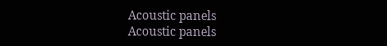Acoustic panels
Acoustic panels